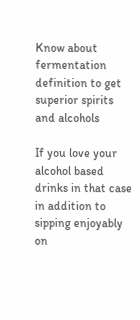Know about fermentation definition to get superior spirits and alcohols

If you love your alcohol based drinks in that case in addition to sipping enjoyably on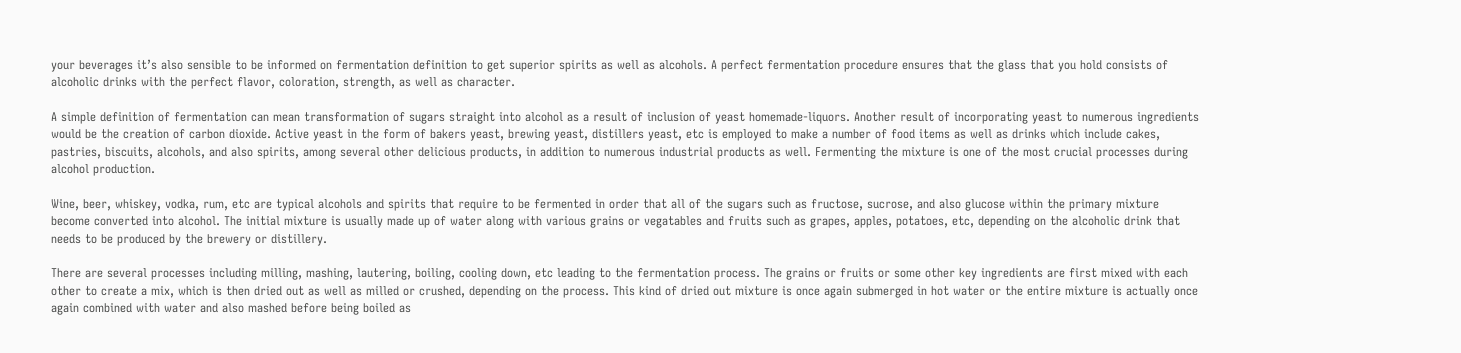your beverages it’s also sensible to be informed on fermentation definition to get superior spirits as well as alcohols. A perfect fermentation procedure ensures that the glass that you hold consists of alcoholic drinks with the perfect flavor, coloration, strength, as well as character.

A simple definition of fermentation can mean transformation of sugars straight into alcohol as a result of inclusion of yeast homemade-liquors. Another result of incorporating yeast to numerous ingredients would be the creation of carbon dioxide. Active yeast in the form of bakers yeast, brewing yeast, distillers yeast, etc is employed to make a number of food items as well as drinks which include cakes, pastries, biscuits, alcohols, and also spirits, among several other delicious products, in addition to numerous industrial products as well. Fermenting the mixture is one of the most crucial processes during alcohol production.

Wine, beer, whiskey, vodka, rum, etc are typical alcohols and spirits that require to be fermented in order that all of the sugars such as fructose, sucrose, and also glucose within the primary mixture become converted into alcohol. The initial mixture is usually made up of water along with various grains or vegatables and fruits such as grapes, apples, potatoes, etc, depending on the alcoholic drink that needs to be produced by the brewery or distillery.

There are several processes including milling, mashing, lautering, boiling, cooling down, etc leading to the fermentation process. The grains or fruits or some other key ingredients are first mixed with each other to create a mix, which is then dried out as well as milled or crushed, depending on the process. This kind of dried out mixture is once again submerged in hot water or the entire mixture is actually once again combined with water and also mashed before being boiled as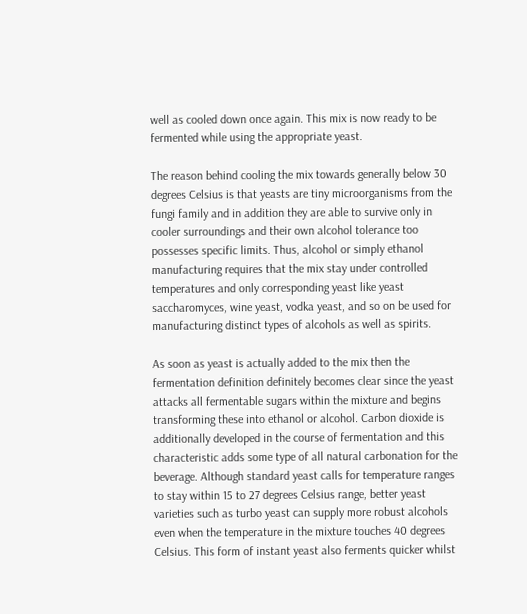well as cooled down once again. This mix is now ready to be fermented while using the appropriate yeast.

The reason behind cooling the mix towards generally below 30 degrees Celsius is that yeasts are tiny microorganisms from the fungi family and in addition they are able to survive only in cooler surroundings and their own alcohol tolerance too possesses specific limits. Thus, alcohol or simply ethanol manufacturing requires that the mix stay under controlled temperatures and only corresponding yeast like yeast saccharomyces, wine yeast, vodka yeast, and so on be used for manufacturing distinct types of alcohols as well as spirits.

As soon as yeast is actually added to the mix then the fermentation definition definitely becomes clear since the yeast attacks all fermentable sugars within the mixture and begins transforming these into ethanol or alcohol. Carbon dioxide is additionally developed in the course of fermentation and this characteristic adds some type of all natural carbonation for the beverage. Although standard yeast calls for temperature ranges to stay within 15 to 27 degrees Celsius range, better yeast varieties such as turbo yeast can supply more robust alcohols even when the temperature in the mixture touches 40 degrees Celsius. This form of instant yeast also ferments quicker whilst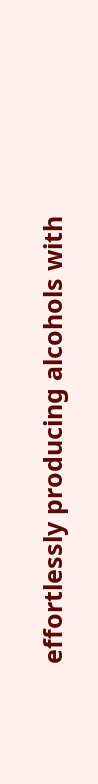effortlessly producing alcohols with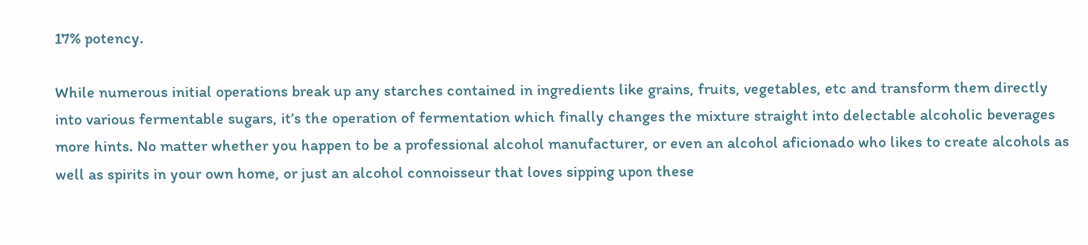17% potency.

While numerous initial operations break up any starches contained in ingredients like grains, fruits, vegetables, etc and transform them directly into various fermentable sugars, it’s the operation of fermentation which finally changes the mixture straight into delectable alcoholic beverages more hints. No matter whether you happen to be a professional alcohol manufacturer, or even an alcohol aficionado who likes to create alcohols as well as spirits in your own home, or just an alcohol connoisseur that loves sipping upon these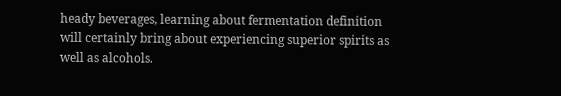heady beverages, learning about fermentation definition will certainly bring about experiencing superior spirits as well as alcohols.